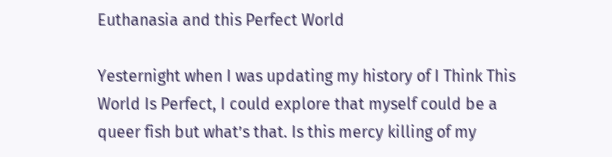Euthanasia and this Perfect World

Yesternight when I was updating my history of I Think This World Is Perfect, I could explore that myself could be a queer fish but what’s that. Is this mercy killing of my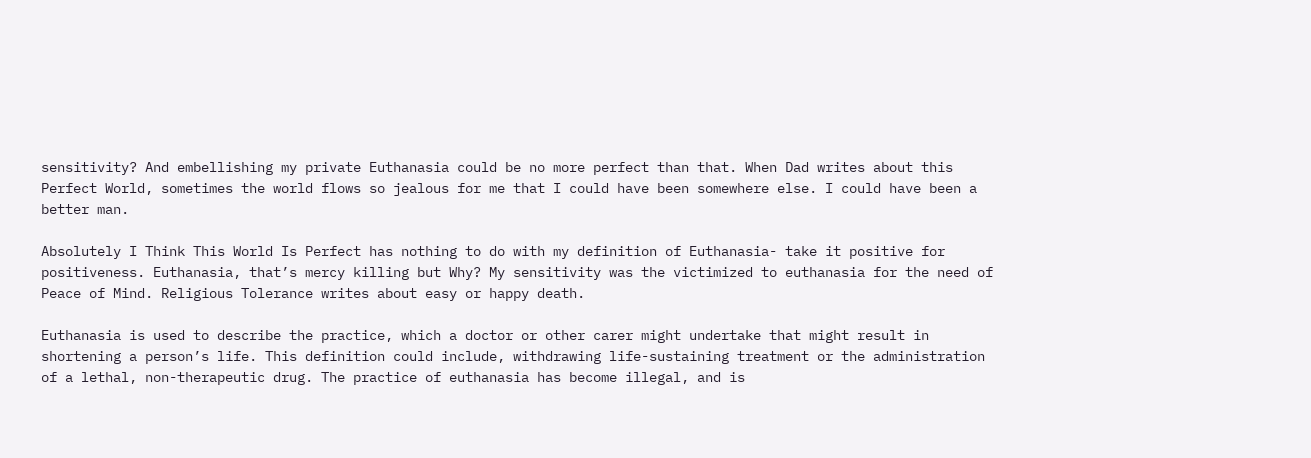sensitivity? And embellishing my private Euthanasia could be no more perfect than that. When Dad writes about this Perfect World, sometimes the world flows so jealous for me that I could have been somewhere else. I could have been a better man.

Absolutely I Think This World Is Perfect has nothing to do with my definition of Euthanasia- take it positive for positiveness. Euthanasia, that’s mercy killing but Why? My sensitivity was the victimized to euthanasia for the need of Peace of Mind. Religious Tolerance writes about easy or happy death.

Euthanasia is used to describe the practice, which a doctor or other carer might undertake that might result in shortening a person’s life. This definition could include, withdrawing life-sustaining treatment or the administration of a lethal, non-therapeutic drug. The practice of euthanasia has become illegal, and is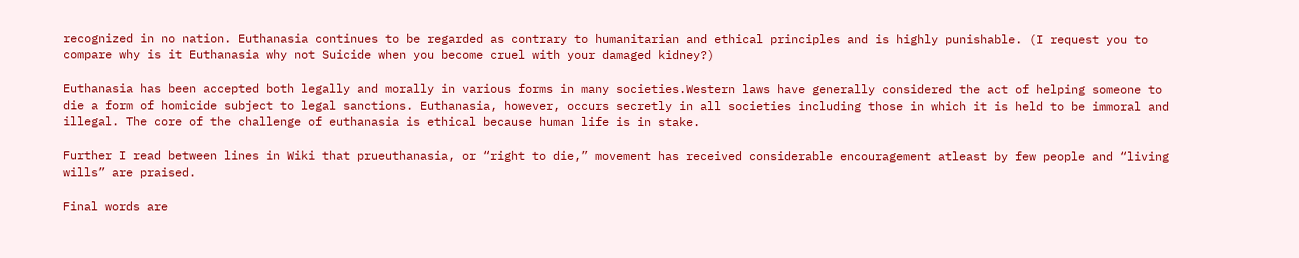recognized in no nation. Euthanasia continues to be regarded as contrary to humanitarian and ethical principles and is highly punishable. (I request you to compare why is it Euthanasia why not Suicide when you become cruel with your damaged kidney?)

Euthanasia has been accepted both legally and morally in various forms in many societies.Western laws have generally considered the act of helping someone to die a form of homicide subject to legal sanctions. Euthanasia, however, occurs secretly in all societies including those in which it is held to be immoral and illegal. The core of the challenge of euthanasia is ethical because human life is in stake.

Further I read between lines in Wiki that prueuthanasia, or “right to die,” movement has received considerable encouragement atleast by few people and “living wills” are praised.

Final words are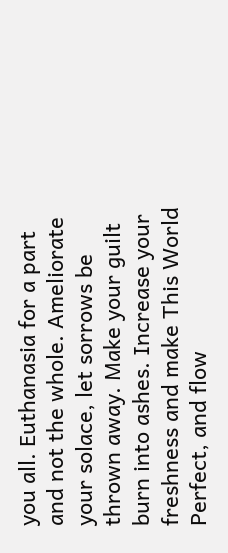you all. Euthanasia for a part and not the whole. Ameliorate your solace, let sorrows be thrown away. Make your guilt burn into ashes. Increase your freshness and make This World Perfect, and flow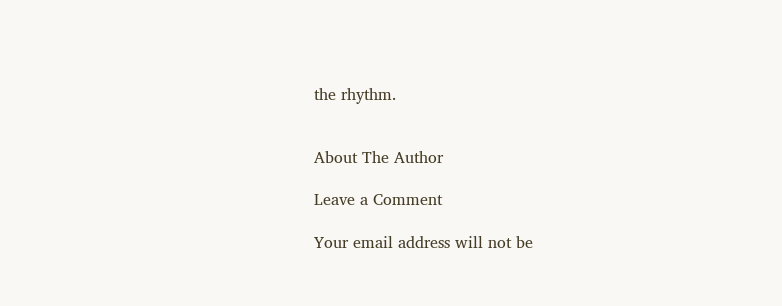the rhythm.


About The Author

Leave a Comment

Your email address will not be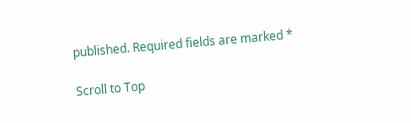published. Required fields are marked *

Scroll to Top